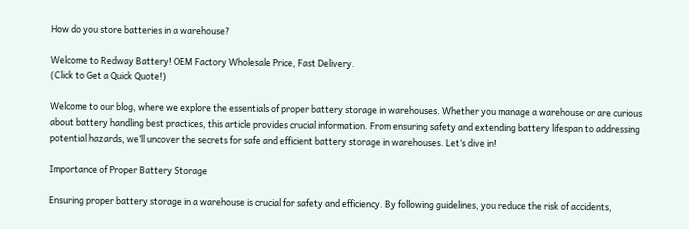How do you store batteries in a warehouse?

Welcome to Redway Battery! OEM Factory Wholesale Price, Fast Delivery.
(Click to Get a Quick Quote!)

Welcome to our blog, where we explore the essentials of proper battery storage in warehouses. Whether you manage a warehouse or are curious about battery handling best practices, this article provides crucial information. From ensuring safety and extending battery lifespan to addressing potential hazards, we’ll uncover the secrets for safe and efficient battery storage in warehouses. Let’s dive in!

Importance of Proper Battery Storage

Ensuring proper battery storage in a warehouse is crucial for safety and efficiency. By following guidelines, you reduce the risk of accidents,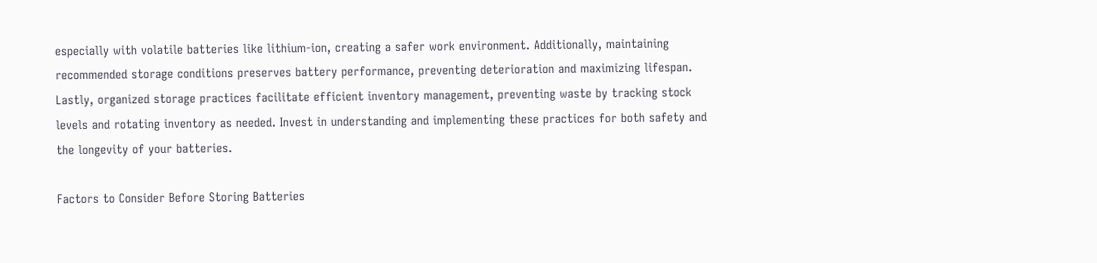especially with volatile batteries like lithium-ion, creating a safer work environment. Additionally, maintaining recommended storage conditions preserves battery performance, preventing deterioration and maximizing lifespan. Lastly, organized storage practices facilitate efficient inventory management, preventing waste by tracking stock levels and rotating inventory as needed. Invest in understanding and implementing these practices for both safety and the longevity of your batteries.

Factors to Consider Before Storing Batteries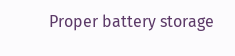Proper battery storage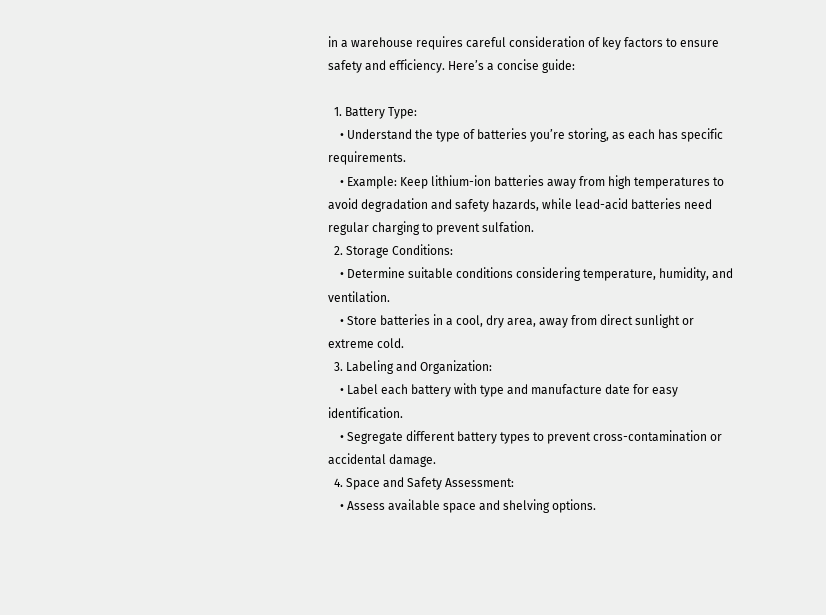in a warehouse requires careful consideration of key factors to ensure safety and efficiency. Here’s a concise guide:

  1. Battery Type:
    • Understand the type of batteries you’re storing, as each has specific requirements.
    • Example: Keep lithium-ion batteries away from high temperatures to avoid degradation and safety hazards, while lead-acid batteries need regular charging to prevent sulfation.
  2. Storage Conditions:
    • Determine suitable conditions considering temperature, humidity, and ventilation.
    • Store batteries in a cool, dry area, away from direct sunlight or extreme cold.
  3. Labeling and Organization:
    • Label each battery with type and manufacture date for easy identification.
    • Segregate different battery types to prevent cross-contamination or accidental damage.
  4. Space and Safety Assessment:
    • Assess available space and shelving options.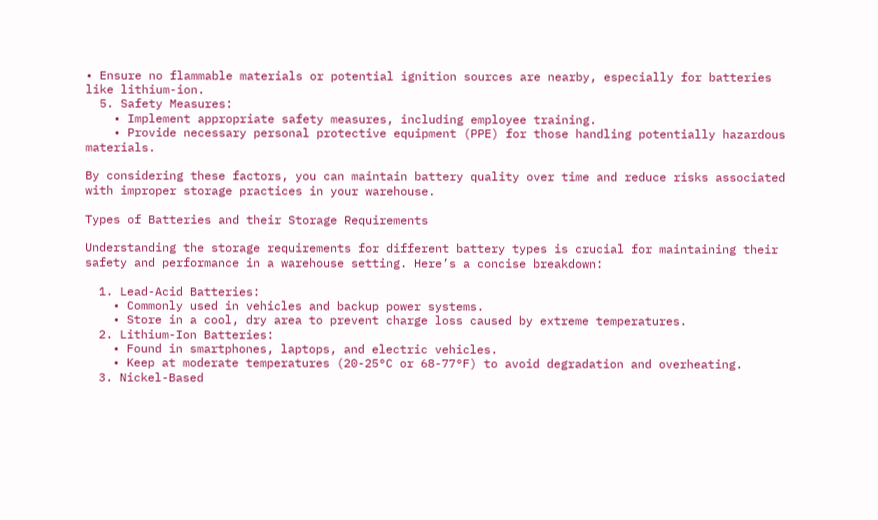• Ensure no flammable materials or potential ignition sources are nearby, especially for batteries like lithium-ion.
  5. Safety Measures:
    • Implement appropriate safety measures, including employee training.
    • Provide necessary personal protective equipment (PPE) for those handling potentially hazardous materials.

By considering these factors, you can maintain battery quality over time and reduce risks associated with improper storage practices in your warehouse.

Types of Batteries and their Storage Requirements

Understanding the storage requirements for different battery types is crucial for maintaining their safety and performance in a warehouse setting. Here’s a concise breakdown:

  1. Lead-Acid Batteries:
    • Commonly used in vehicles and backup power systems.
    • Store in a cool, dry area to prevent charge loss caused by extreme temperatures.
  2. Lithium-Ion Batteries:
    • Found in smartphones, laptops, and electric vehicles.
    • Keep at moderate temperatures (20-25°C or 68-77°F) to avoid degradation and overheating.
  3. Nickel-Based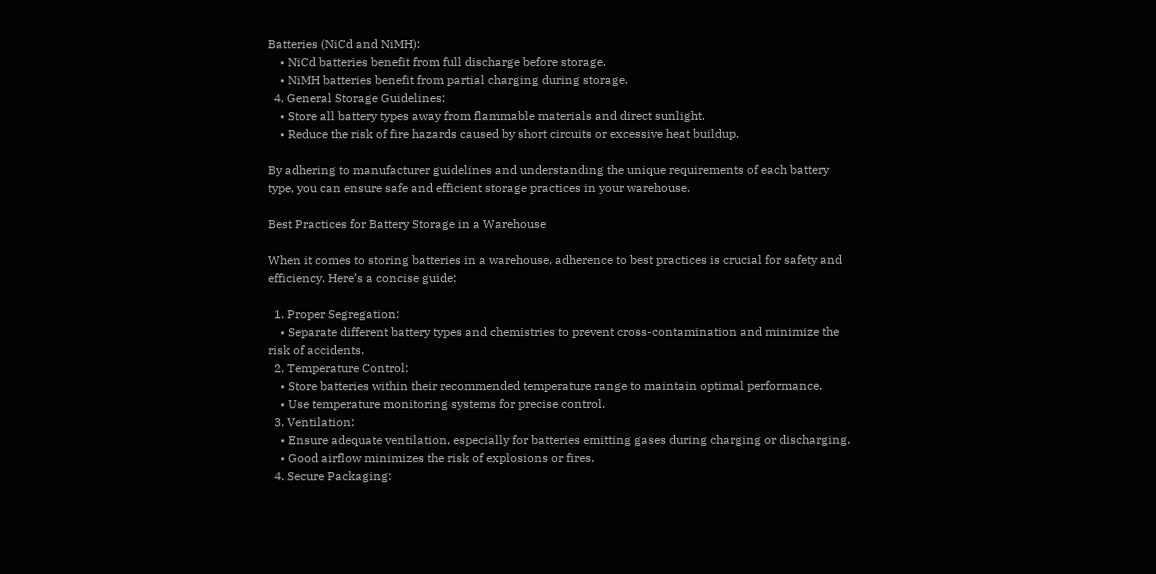Batteries (NiCd and NiMH):
    • NiCd batteries benefit from full discharge before storage.
    • NiMH batteries benefit from partial charging during storage.
  4. General Storage Guidelines:
    • Store all battery types away from flammable materials and direct sunlight.
    • Reduce the risk of fire hazards caused by short circuits or excessive heat buildup.

By adhering to manufacturer guidelines and understanding the unique requirements of each battery type, you can ensure safe and efficient storage practices in your warehouse.

Best Practices for Battery Storage in a Warehouse

When it comes to storing batteries in a warehouse, adherence to best practices is crucial for safety and efficiency. Here’s a concise guide:

  1. Proper Segregation:
    • Separate different battery types and chemistries to prevent cross-contamination and minimize the risk of accidents.
  2. Temperature Control:
    • Store batteries within their recommended temperature range to maintain optimal performance.
    • Use temperature monitoring systems for precise control.
  3. Ventilation:
    • Ensure adequate ventilation, especially for batteries emitting gases during charging or discharging.
    • Good airflow minimizes the risk of explosions or fires.
  4. Secure Packaging: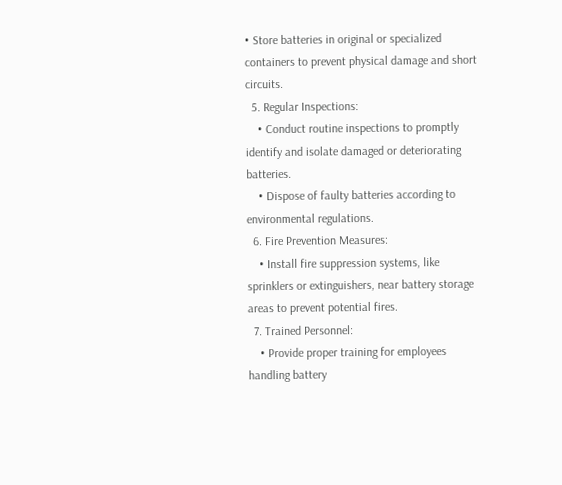• Store batteries in original or specialized containers to prevent physical damage and short circuits.
  5. Regular Inspections:
    • Conduct routine inspections to promptly identify and isolate damaged or deteriorating batteries.
    • Dispose of faulty batteries according to environmental regulations.
  6. Fire Prevention Measures:
    • Install fire suppression systems, like sprinklers or extinguishers, near battery storage areas to prevent potential fires.
  7. Trained Personnel:
    • Provide proper training for employees handling battery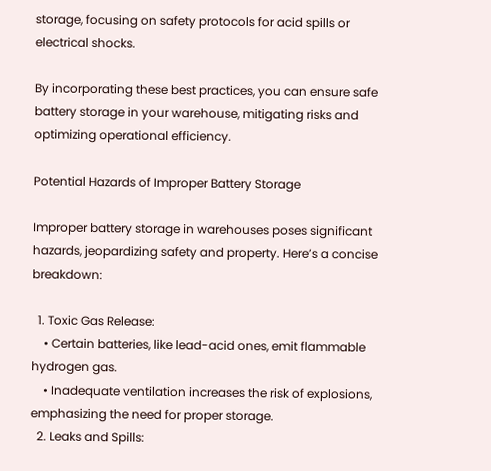storage, focusing on safety protocols for acid spills or electrical shocks.

By incorporating these best practices, you can ensure safe battery storage in your warehouse, mitigating risks and optimizing operational efficiency.

Potential Hazards of Improper Battery Storage

Improper battery storage in warehouses poses significant hazards, jeopardizing safety and property. Here’s a concise breakdown:

  1. Toxic Gas Release:
    • Certain batteries, like lead-acid ones, emit flammable hydrogen gas.
    • Inadequate ventilation increases the risk of explosions, emphasizing the need for proper storage.
  2. Leaks and Spills: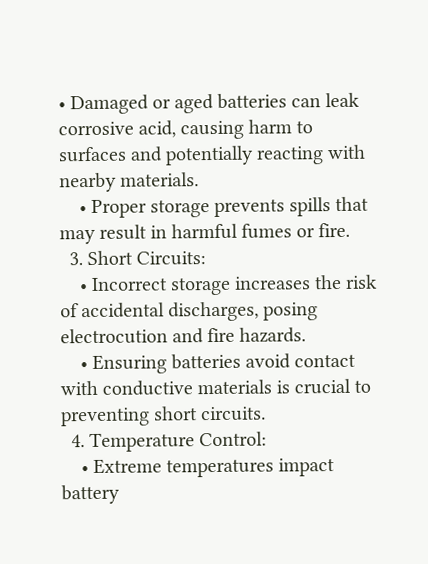• Damaged or aged batteries can leak corrosive acid, causing harm to surfaces and potentially reacting with nearby materials.
    • Proper storage prevents spills that may result in harmful fumes or fire.
  3. Short Circuits:
    • Incorrect storage increases the risk of accidental discharges, posing electrocution and fire hazards.
    • Ensuring batteries avoid contact with conductive materials is crucial to preventing short circuits.
  4. Temperature Control:
    • Extreme temperatures impact battery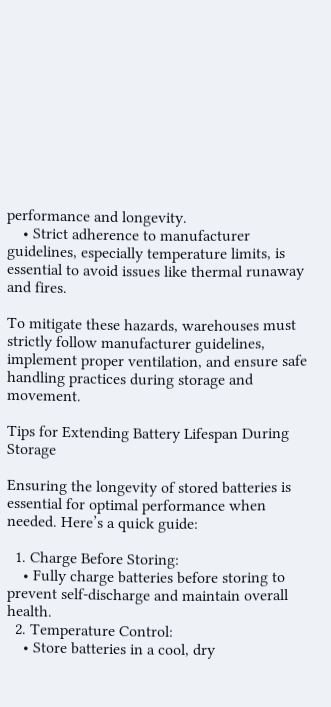performance and longevity.
    • Strict adherence to manufacturer guidelines, especially temperature limits, is essential to avoid issues like thermal runaway and fires.

To mitigate these hazards, warehouses must strictly follow manufacturer guidelines, implement proper ventilation, and ensure safe handling practices during storage and movement.

Tips for Extending Battery Lifespan During Storage

Ensuring the longevity of stored batteries is essential for optimal performance when needed. Here’s a quick guide:

  1. Charge Before Storing:
    • Fully charge batteries before storing to prevent self-discharge and maintain overall health.
  2. Temperature Control:
    • Store batteries in a cool, dry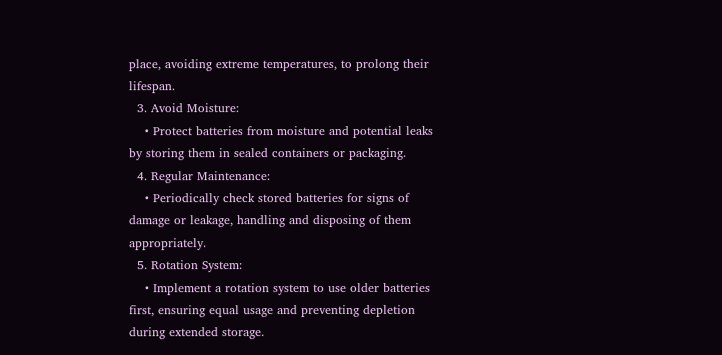place, avoiding extreme temperatures, to prolong their lifespan.
  3. Avoid Moisture:
    • Protect batteries from moisture and potential leaks by storing them in sealed containers or packaging.
  4. Regular Maintenance:
    • Periodically check stored batteries for signs of damage or leakage, handling and disposing of them appropriately.
  5. Rotation System:
    • Implement a rotation system to use older batteries first, ensuring equal usage and preventing depletion during extended storage.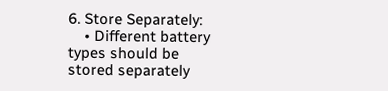6. Store Separately:
    • Different battery types should be stored separately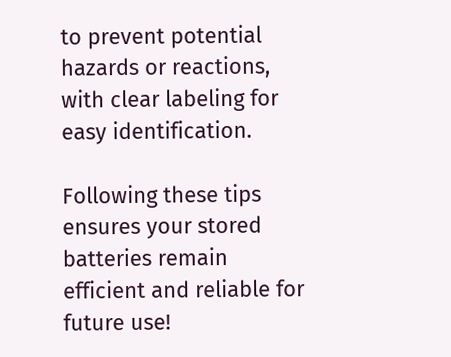to prevent potential hazards or reactions, with clear labeling for easy identification.

Following these tips ensures your stored batteries remain efficient and reliable for future use!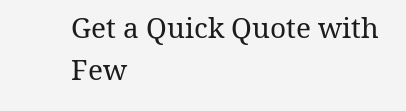Get a Quick Quote with Few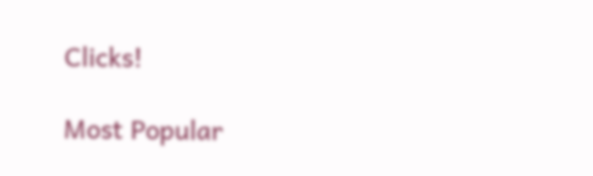Clicks!

Most Popular